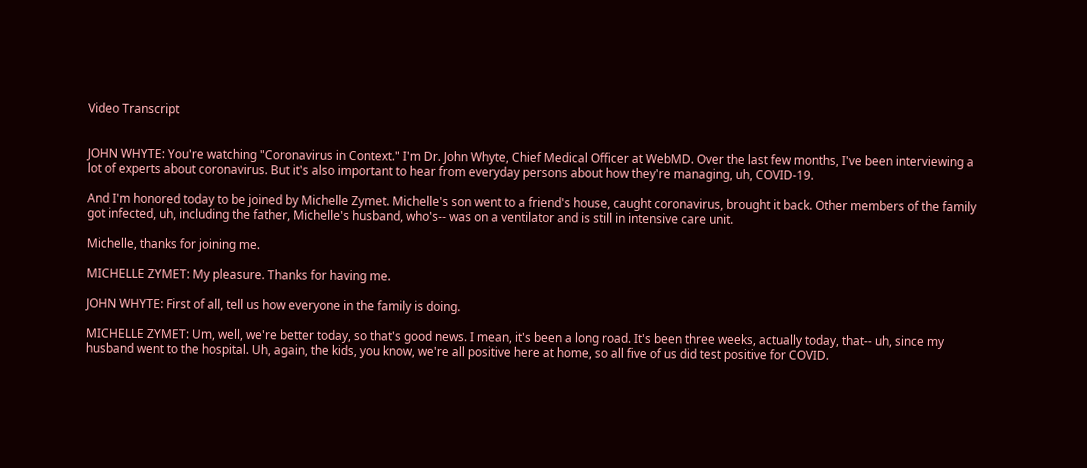Video Transcript


JOHN WHYTE: You're watching "Coronavirus in Context." I'm Dr. John Whyte, Chief Medical Officer at WebMD. Over the last few months, I've been interviewing a lot of experts about coronavirus. But it's also important to hear from everyday persons about how they're managing, uh, COVID-19.

And I'm honored today to be joined by Michelle Zymet. Michelle's son went to a friend's house, caught coronavirus, brought it back. Other members of the family got infected, uh, including the father, Michelle's husband, who's-- was on a ventilator and is still in intensive care unit.

Michelle, thanks for joining me.

MICHELLE ZYMET: My pleasure. Thanks for having me.

JOHN WHYTE: First of all, tell us how everyone in the family is doing.

MICHELLE ZYMET: Um, well, we're better today, so that's good news. I mean, it's been a long road. It's been three weeks, actually today, that-- uh, since my husband went to the hospital. Uh, again, the kids, you know, we're all positive here at home, so all five of us did test positive for COVID.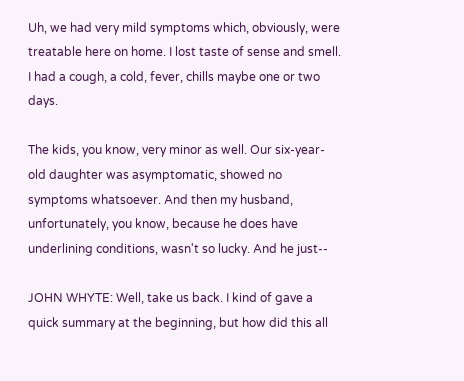Uh, we had very mild symptoms which, obviously, were treatable here on home. I lost taste of sense and smell. I had a cough, a cold, fever, chills maybe one or two days.

The kids, you know, very minor as well. Our six-year-old daughter was asymptomatic, showed no symptoms whatsoever. And then my husband, unfortunately, you know, because he does have underlining conditions, wasn't so lucky. And he just--

JOHN WHYTE: Well, take us back. I kind of gave a quick summary at the beginning, but how did this all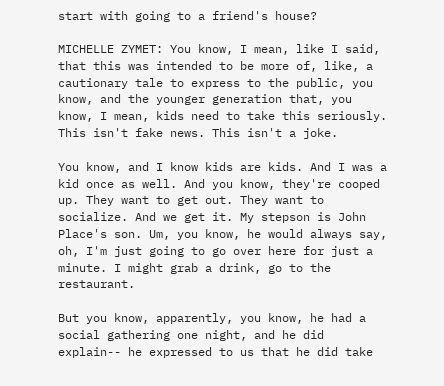start with going to a friend's house?

MICHELLE ZYMET: You know, I mean, like I said, that this was intended to be more of, like, a cautionary tale to express to the public, you know, and the younger generation that, you know, I mean, kids need to take this seriously. This isn't fake news. This isn't a joke.

You know, and I know kids are kids. And I was a kid once as well. And you know, they're cooped up. They want to get out. They want to socialize. And we get it. My stepson is John Place's son. Um, you know, he would always say, oh, I'm just going to go over here for just a minute. I might grab a drink, go to the restaurant.

But you know, apparently, you know, he had a social gathering one night, and he did explain-- he expressed to us that he did take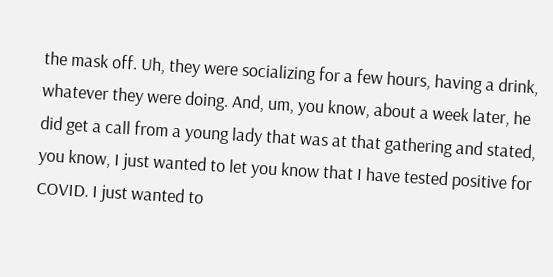the mask off. Uh, they were socializing for a few hours, having a drink, whatever they were doing. And, um, you know, about a week later, he did get a call from a young lady that was at that gathering and stated, you know, I just wanted to let you know that I have tested positive for COVID. I just wanted to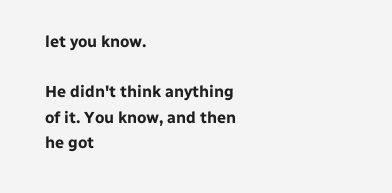let you know.

He didn't think anything of it. You know, and then he got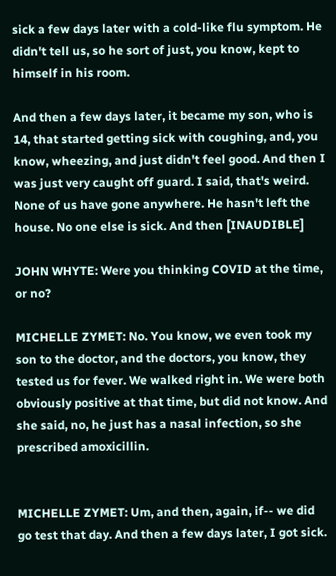sick a few days later with a cold-like flu symptom. He didn't tell us, so he sort of just, you know, kept to himself in his room.

And then a few days later, it became my son, who is 14, that started getting sick with coughing, and, you know, wheezing, and just didn't feel good. And then I was just very caught off guard. I said, that's weird. None of us have gone anywhere. He hasn't left the house. No one else is sick. And then [INAUDIBLE]

JOHN WHYTE: Were you thinking COVID at the time, or no?

MICHELLE ZYMET: No. You know, we even took my son to the doctor, and the doctors, you know, they tested us for fever. We walked right in. We were both obviously positive at that time, but did not know. And she said, no, he just has a nasal infection, so she prescribed amoxicillin.


MICHELLE ZYMET: Um, and then, again, if-- we did go test that day. And then a few days later, I got sick.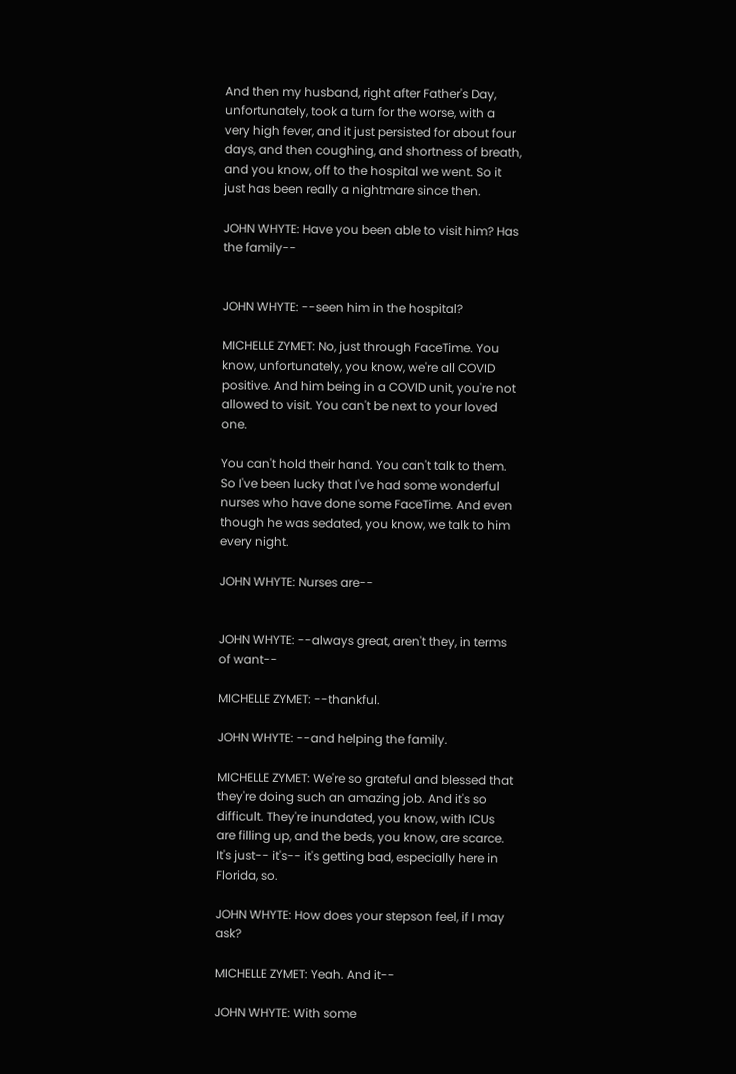And then my husband, right after Father's Day, unfortunately, took a turn for the worse, with a very high fever, and it just persisted for about four days, and then coughing, and shortness of breath, and you know, off to the hospital we went. So it just has been really a nightmare since then.

JOHN WHYTE: Have you been able to visit him? Has the family--


JOHN WHYTE: --seen him in the hospital?

MICHELLE ZYMET: No, just through FaceTime. You know, unfortunately, you know, we're all COVID positive. And him being in a COVID unit, you're not allowed to visit. You can't be next to your loved one.

You can't hold their hand. You can't talk to them. So I've been lucky that I've had some wonderful nurses who have done some FaceTime. And even though he was sedated, you know, we talk to him every night.

JOHN WHYTE: Nurses are--


JOHN WHYTE: --always great, aren't they, in terms of want--

MICHELLE ZYMET: --thankful.

JOHN WHYTE: --and helping the family.

MICHELLE ZYMET: We're so grateful and blessed that they're doing such an amazing job. And it's so difficult. They're inundated, you know, with ICUs are filling up, and the beds, you know, are scarce. It's just-- it's-- it's getting bad, especially here in Florida, so.

JOHN WHYTE: How does your stepson feel, if I may ask?

MICHELLE ZYMET: Yeah. And it--

JOHN WHYTE: With some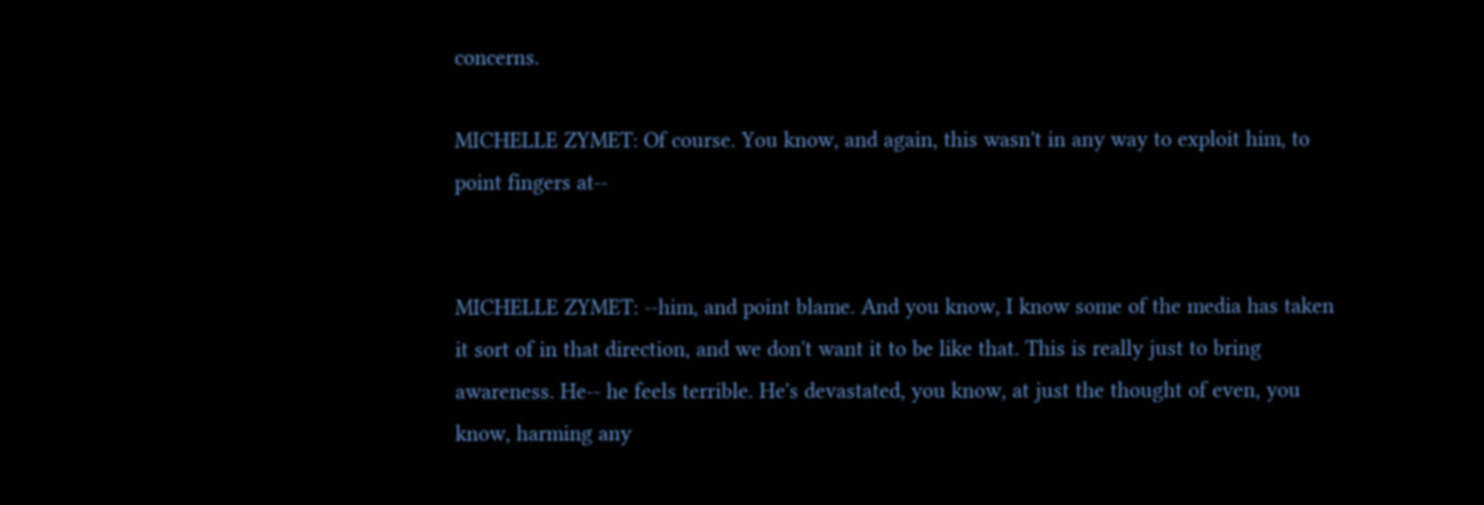concerns.

MICHELLE ZYMET: Of course. You know, and again, this wasn't in any way to exploit him, to point fingers at--


MICHELLE ZYMET: --him, and point blame. And you know, I know some of the media has taken it sort of in that direction, and we don't want it to be like that. This is really just to bring awareness. He-- he feels terrible. He's devastated, you know, at just the thought of even, you know, harming any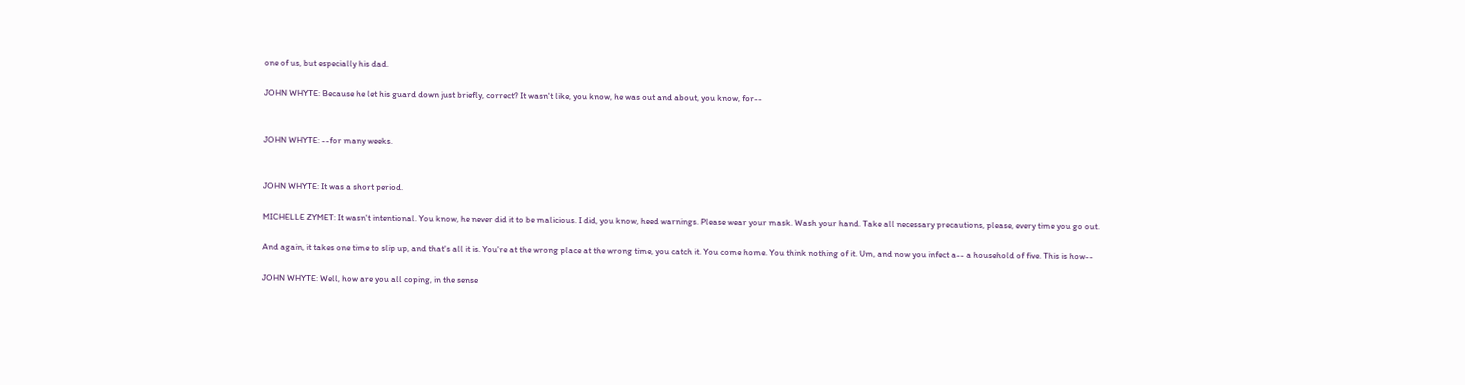one of us, but especially his dad.

JOHN WHYTE: Because he let his guard down just briefly, correct? It wasn't like, you know, he was out and about, you know, for--


JOHN WHYTE: --for many weeks.


JOHN WHYTE: It was a short period.

MICHELLE ZYMET: It wasn't intentional. You know, he never did it to be malicious. I did, you know, heed warnings. Please wear your mask. Wash your hand. Take all necessary precautions, please, every time you go out.

And again, it takes one time to slip up, and that's all it is. You're at the wrong place at the wrong time, you catch it. You come home. You think nothing of it. Um, and now you infect a-- a household of five. This is how--

JOHN WHYTE: Well, how are you all coping, in the sense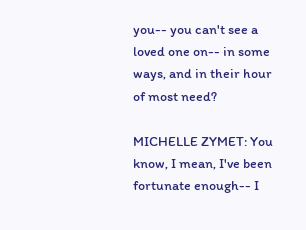you-- you can't see a loved one on-- in some ways, and in their hour of most need?

MICHELLE ZYMET: You know, I mean, I've been fortunate enough-- I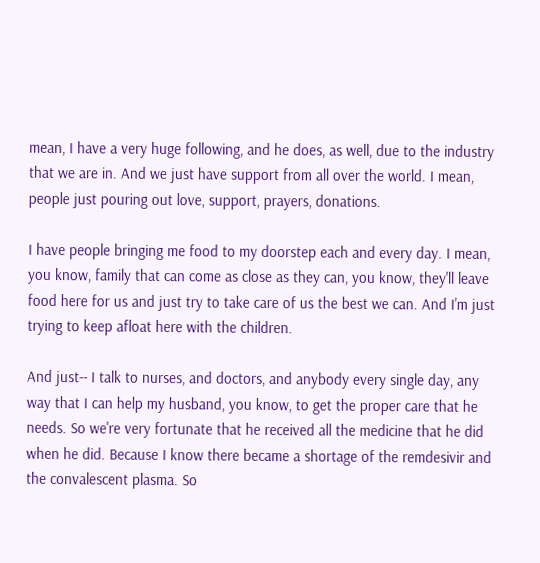mean, I have a very huge following, and he does, as well, due to the industry that we are in. And we just have support from all over the world. I mean, people just pouring out love, support, prayers, donations.

I have people bringing me food to my doorstep each and every day. I mean, you know, family that can come as close as they can, you know, they'll leave food here for us and just try to take care of us the best we can. And I'm just trying to keep afloat here with the children.

And just-- I talk to nurses, and doctors, and anybody every single day, any way that I can help my husband, you know, to get the proper care that he needs. So we're very fortunate that he received all the medicine that he did when he did. Because I know there became a shortage of the remdesivir and the convalescent plasma. So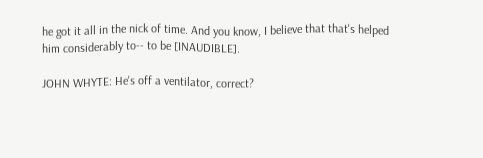he got it all in the nick of time. And you know, I believe that that's helped him considerably to-- to be [INAUDIBLE].

JOHN WHYTE: He's off a ventilator, correct?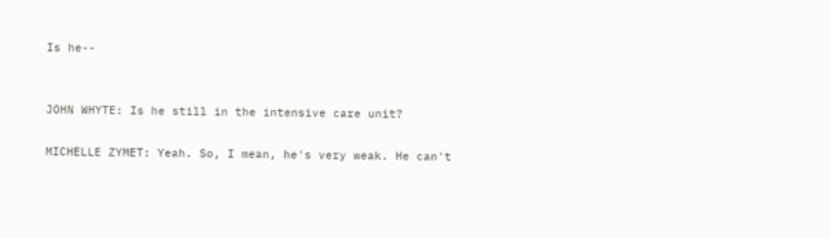Is he--


JOHN WHYTE: Is he still in the intensive care unit?

MICHELLE ZYMET: Yeah. So, I mean, he's very weak. He can't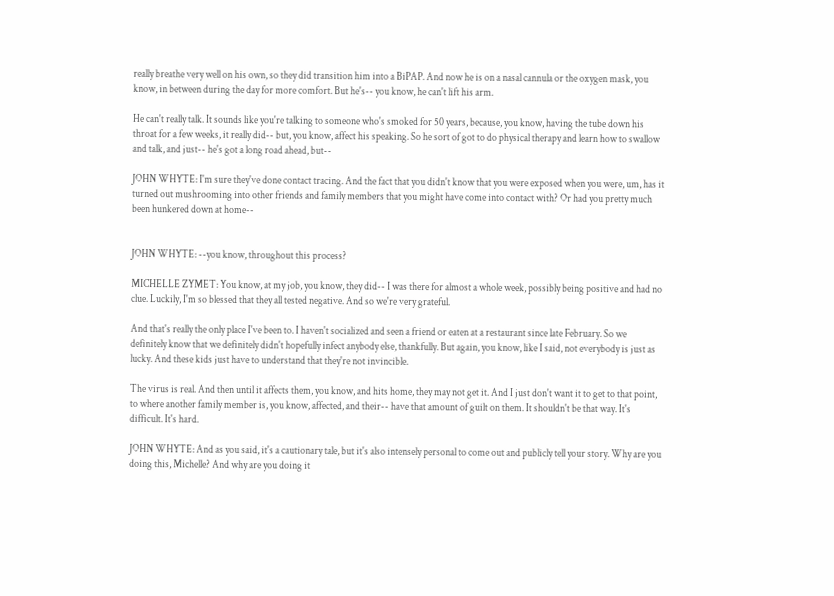really breathe very well on his own, so they did transition him into a BiPAP. And now he is on a nasal cannula or the oxygen mask, you know, in between during the day for more comfort. But he's-- you know, he can't lift his arm.

He can't really talk. It sounds like you're talking to someone who's smoked for 50 years, because, you know, having the tube down his throat for a few weeks, it really did-- but, you know, affect his speaking. So he sort of got to do physical therapy and learn how to swallow and talk, and just-- he's got a long road ahead, but--

JOHN WHYTE: I'm sure they've done contact tracing. And the fact that you didn't know that you were exposed when you were, um, has it turned out mushrooming into other friends and family members that you might have come into contact with? Or had you pretty much been hunkered down at home--


JOHN WHYTE: --you know, throughout this process?

MICHELLE ZYMET: You know, at my job, you know, they did-- I was there for almost a whole week, possibly being positive and had no clue. Luckily, I'm so blessed that they all tested negative. And so we're very grateful.

And that's really the only place I've been to. I haven't socialized and seen a friend or eaten at a restaurant since late February. So we definitely know that we definitely didn't hopefully infect anybody else, thankfully. But again, you know, like I said, not everybody is just as lucky. And these kids just have to understand that they're not invincible.

The virus is real. And then until it affects them, you know, and hits home, they may not get it. And I just don't want it to get to that point, to where another family member is, you know, affected, and their-- have that amount of guilt on them. It shouldn't be that way. It's difficult. It's hard.

JOHN WHYTE: And as you said, it's a cautionary tale, but it's also intensely personal to come out and publicly tell your story. Why are you doing this, Michelle? And why are you doing it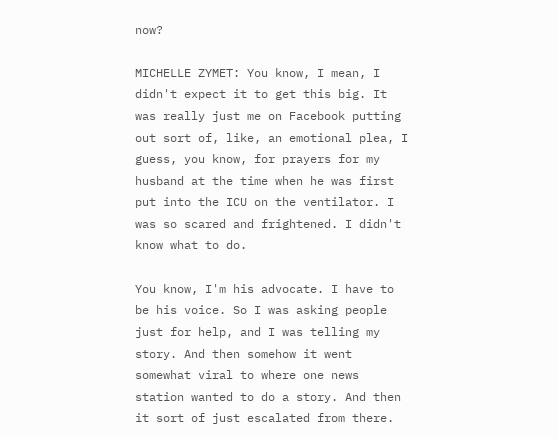now?

MICHELLE ZYMET: You know, I mean, I didn't expect it to get this big. It was really just me on Facebook putting out sort of, like, an emotional plea, I guess, you know, for prayers for my husband at the time when he was first put into the ICU on the ventilator. I was so scared and frightened. I didn't know what to do.

You know, I'm his advocate. I have to be his voice. So I was asking people just for help, and I was telling my story. And then somehow it went somewhat viral to where one news station wanted to do a story. And then it sort of just escalated from there.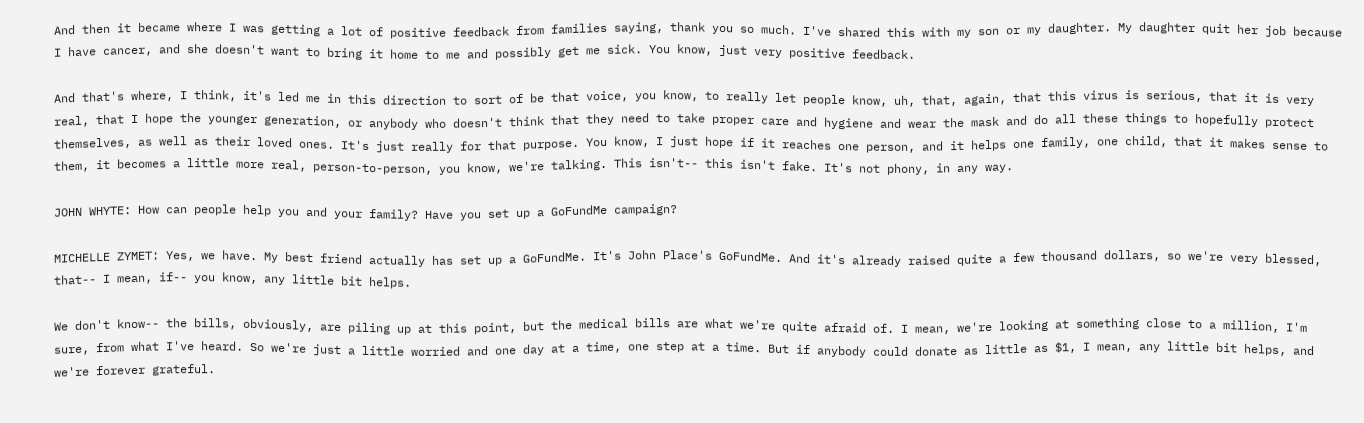And then it became where I was getting a lot of positive feedback from families saying, thank you so much. I've shared this with my son or my daughter. My daughter quit her job because I have cancer, and she doesn't want to bring it home to me and possibly get me sick. You know, just very positive feedback.

And that's where, I think, it's led me in this direction to sort of be that voice, you know, to really let people know, uh, that, again, that this virus is serious, that it is very real, that I hope the younger generation, or anybody who doesn't think that they need to take proper care and hygiene and wear the mask and do all these things to hopefully protect themselves, as well as their loved ones. It's just really for that purpose. You know, I just hope if it reaches one person, and it helps one family, one child, that it makes sense to them, it becomes a little more real, person-to-person, you know, we're talking. This isn't-- this isn't fake. It's not phony, in any way.

JOHN WHYTE: How can people help you and your family? Have you set up a GoFundMe campaign?

MICHELLE ZYMET: Yes, we have. My best friend actually has set up a GoFundMe. It's John Place's GoFundMe. And it's already raised quite a few thousand dollars, so we're very blessed, that-- I mean, if-- you know, any little bit helps.

We don't know-- the bills, obviously, are piling up at this point, but the medical bills are what we're quite afraid of. I mean, we're looking at something close to a million, I'm sure, from what I've heard. So we're just a little worried and one day at a time, one step at a time. But if anybody could donate as little as $1, I mean, any little bit helps, and we're forever grateful.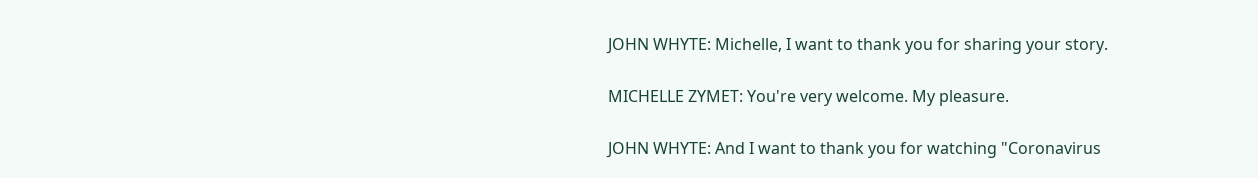JOHN WHYTE: Michelle, I want to thank you for sharing your story.

MICHELLE ZYMET: You're very welcome. My pleasure.

JOHN WHYTE: And I want to thank you for watching "Coronavirus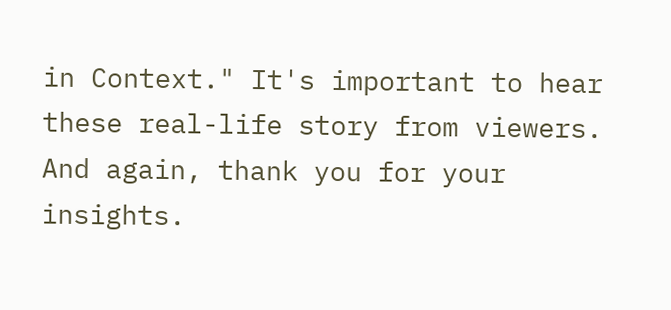in Context." It's important to hear these real-life story from viewers. And again, thank you for your insights.